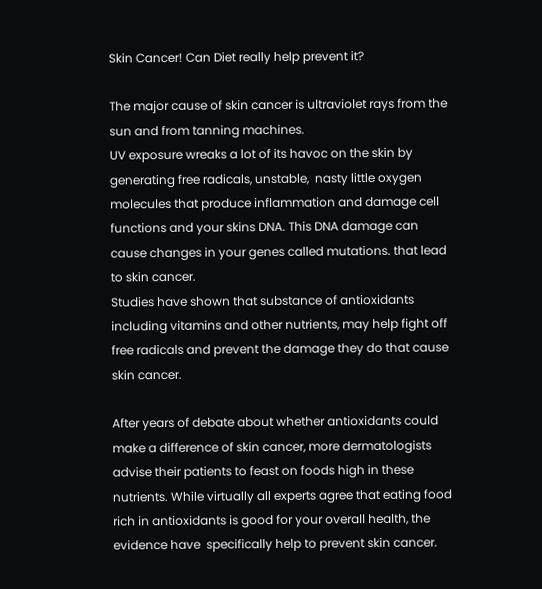Skin Cancer! Can Diet really help prevent it?

The major cause of skin cancer is ultraviolet rays from the sun and from tanning machines.
UV exposure wreaks a lot of its havoc on the skin by generating free radicals, unstable,  nasty little oxygen molecules that produce inflammation and damage cell functions and your skins DNA. This DNA damage can cause changes in your genes called mutations. that lead to skin cancer.
Studies have shown that substance of antioxidants including vitamins and other nutrients, may help fight off free radicals and prevent the damage they do that cause skin cancer.

After years of debate about whether antioxidants could make a difference of skin cancer, more dermatologists advise their patients to feast on foods high in these nutrients. While virtually all experts agree that eating food rich in antioxidants is good for your overall health, the evidence have  specifically help to prevent skin cancer.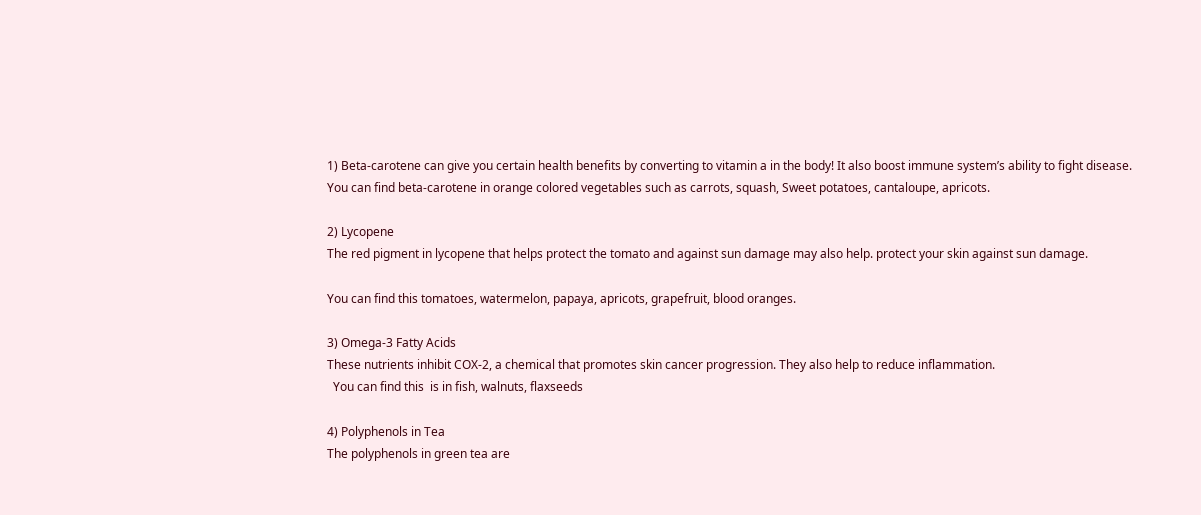1) Beta-carotene can give you certain health benefits by converting to vitamin a in the body! It also boost immune system’s ability to fight disease.
You can find beta-carotene in orange colored vegetables such as carrots, squash, Sweet potatoes, cantaloupe, apricots.

2) Lycopene
The red pigment in lycopene that helps protect the tomato and against sun damage may also help. protect your skin against sun damage.

You can find this tomatoes, watermelon, papaya, apricots, grapefruit, blood oranges.

3) Omega-3 Fatty Acids
These nutrients inhibit COX-2, a chemical that promotes skin cancer progression. They also help to reduce inflammation.
  You can find this  is in fish, walnuts, flaxseeds

4) Polyphenols in Tea
The polyphenols in green tea are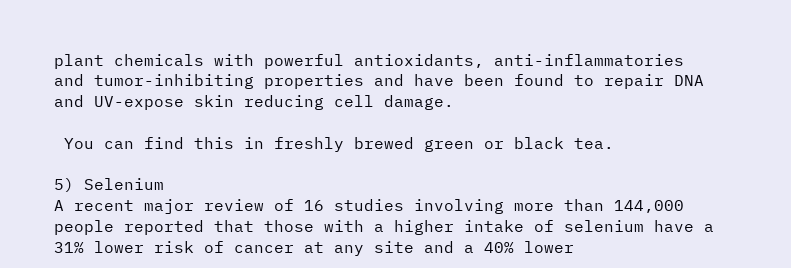plant chemicals with powerful antioxidants, anti-inflammatories and tumor-inhibiting properties and have been found to repair DNA and UV-expose skin reducing cell damage.

 You can find this in freshly brewed green or black tea.

5) Selenium
A recent major review of 16 studies involving more than 144,000 people reported that those with a higher intake of selenium have a 31% lower risk of cancer at any site and a 40% lower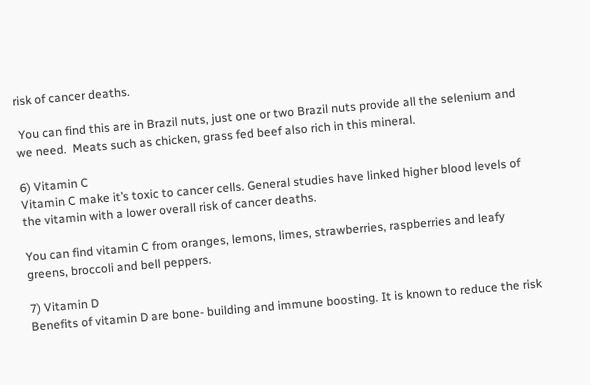risk of cancer deaths.

 You can find this are in Brazil nuts, just one or two Brazil nuts provide all the selenium and we need.  Meats such as chicken, grass fed beef also rich in this mineral.

6) Vitamin C
Vitamin C make it’s toxic to cancer cells. General studies have linked higher blood levels of the vitamin with a lower overall risk of cancer deaths.

You can find vitamin C from oranges, lemons, limes, strawberries, raspberries and leafy greens, broccoli and bell peppers.

7) Vitamin D
Benefits of vitamin D are bone- building and immune boosting. It is known to reduce the risk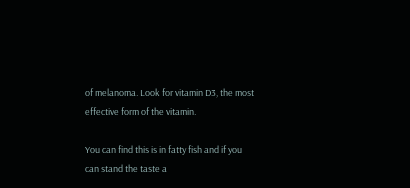of melanoma. Look for vitamin D3, the most effective form of the vitamin.

You can find this is in fatty fish and if you can stand the taste a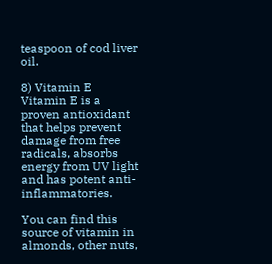teaspoon of cod liver oil.

8) Vitamin E
Vitamin E is a proven antioxidant that helps prevent damage from free radicals, absorbs energy from UV light and has potent anti-inflammatories.

You can find this source of vitamin in almonds, other nuts,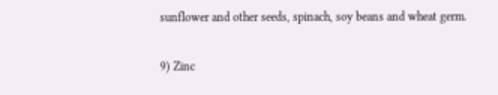sunflower and other seeds, spinach, soy beans and wheat germ.

9) Zinc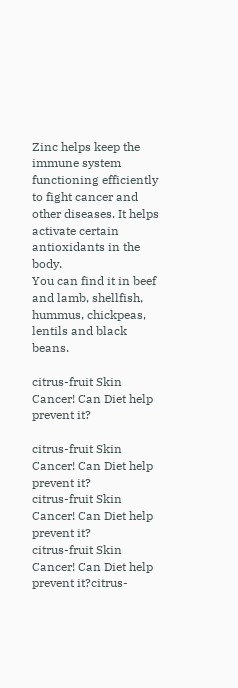Zinc helps keep the immune system functioning efficiently to fight cancer and other diseases. It helps activate certain antioxidants in the body.
You can find it in beef and lamb, shellfish, hummus, chickpeas, lentils and black beans.

citrus-fruit Skin Cancer! Can Diet help prevent it?

citrus-fruit Skin Cancer! Can Diet help prevent it?
citrus-fruit Skin Cancer! Can Diet help prevent it?
citrus-fruit Skin Cancer! Can Diet help prevent it?citrus-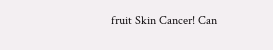fruit Skin Cancer! Can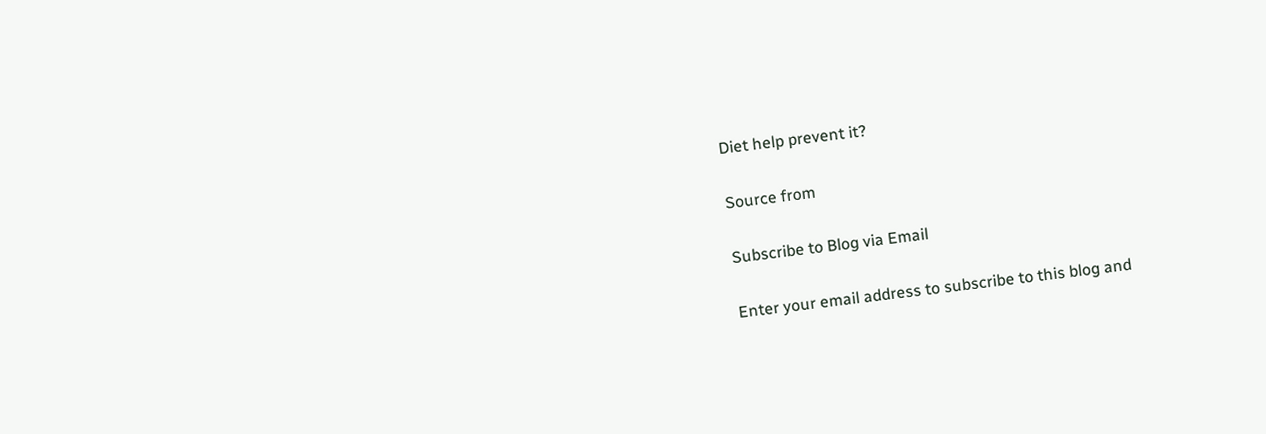Diet help prevent it?

Source from

Subscribe to Blog via Email

Enter your email address to subscribe to this blog and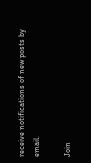receive notifications of new posts by email.

Join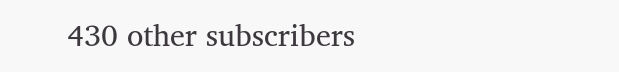430 other subscribers